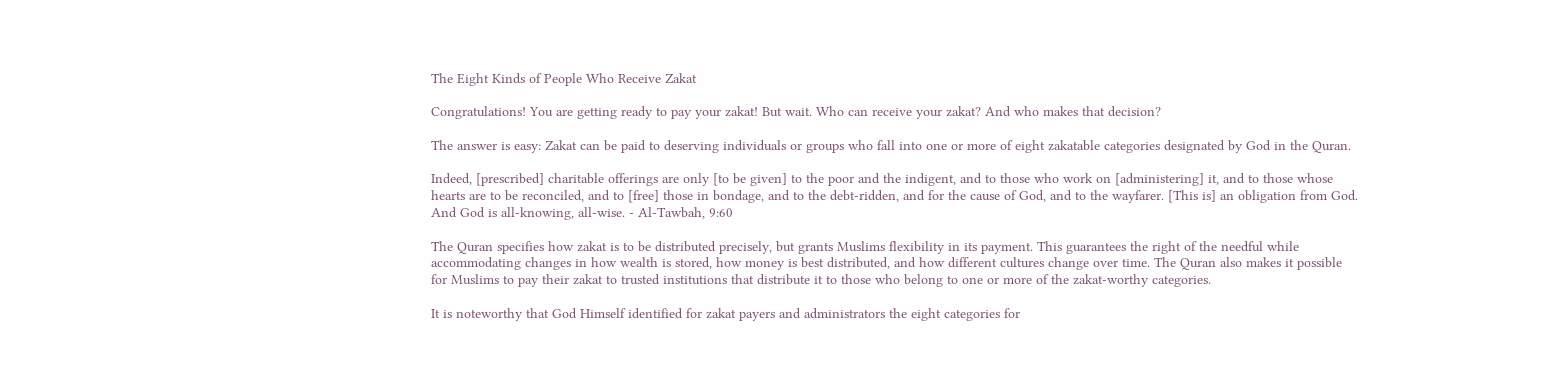The Eight Kinds of People Who Receive Zakat

Congratulations! You are getting ready to pay your zakat! But wait. Who can receive your zakat? And who makes that decision?

The answer is easy: Zakat can be paid to deserving individuals or groups who fall into one or more of eight zakatable categories designated by God in the Quran.

Indeed, [prescribed] charitable offerings are only [to be given] to the poor and the indigent, and to those who work on [administering] it, and to those whose hearts are to be reconciled, and to [free] those in bondage, and to the debt-ridden, and for the cause of God, and to the wayfarer. [This is] an obligation from God. And God is all-knowing, all-wise. - Al-Tawbah, 9:60

The Quran specifies how zakat is to be distributed precisely, but grants Muslims flexibility in its payment. This guarantees the right of the needful while accommodating changes in how wealth is stored, how money is best distributed, and how different cultures change over time. The Quran also makes it possible for Muslims to pay their zakat to trusted institutions that distribute it to those who belong to one or more of the zakat-worthy categories.

It is noteworthy that God Himself identified for zakat payers and administrators the eight categories for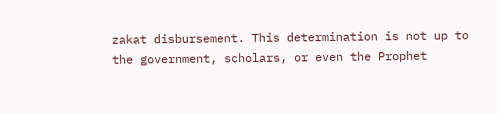zakat disbursement. This determination is not up to the government, scholars, or even the Prophet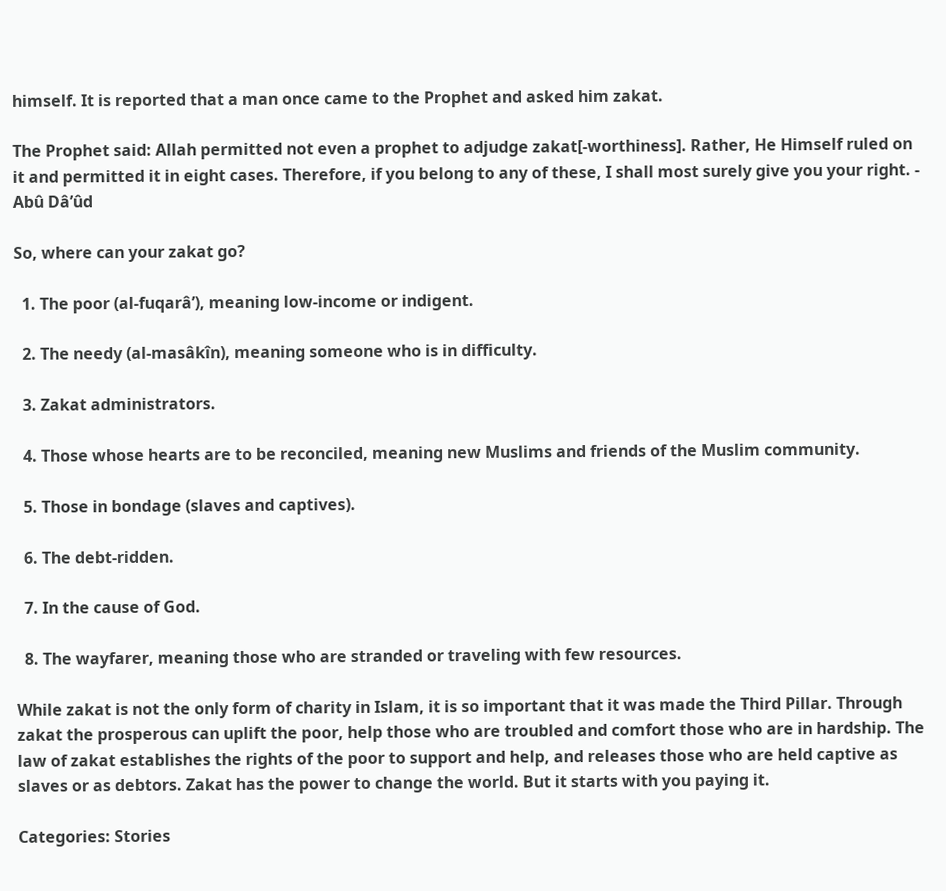himself. It is reported that a man once came to the Prophet and asked him zakat.

The Prophet said: Allah permitted not even a prophet to adjudge zakat[-worthiness]. Rather, He Himself ruled on it and permitted it in eight cases. Therefore, if you belong to any of these, I shall most surely give you your right. - Abû Dâ’ûd

So, where can your zakat go?

  1. The poor (al-fuqarâ’), meaning low-income or indigent.

  2. The needy (al-masâkîn), meaning someone who is in difficulty.

  3. Zakat administrators.

  4. Those whose hearts are to be reconciled, meaning new Muslims and friends of the Muslim community.

  5. Those in bondage (slaves and captives).

  6. The debt-ridden.

  7. In the cause of God.

  8. The wayfarer, meaning those who are stranded or traveling with few resources.

While zakat is not the only form of charity in Islam, it is so important that it was made the Third Pillar. Through zakat the prosperous can uplift the poor, help those who are troubled and comfort those who are in hardship. The law of zakat establishes the rights of the poor to support and help, and releases those who are held captive as slaves or as debtors. Zakat has the power to change the world. But it starts with you paying it.

Categories: Stories